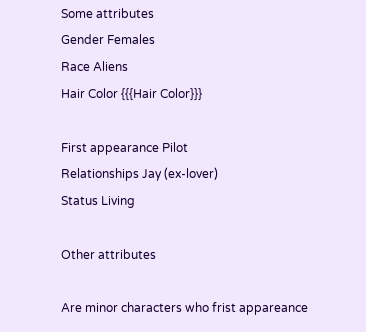Some attributes
Gender Females
Race Aliens
Hair Color {{{Hair Color}}}

First appearance Pilot
Relationships Jay (ex-lover)
Status Living

Other attributes

Are minor characters who frist appareance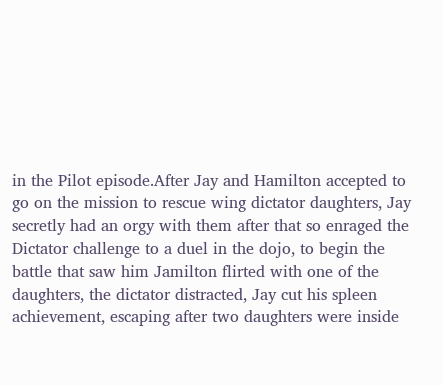in the Pilot episode.After Jay and Hamilton accepted to go on the mission to rescue wing dictator daughters, Jay secretly had an orgy with them after that so enraged the Dictator challenge to a duel in the dojo, to begin the battle that saw him Jamilton flirted with one of the daughters, the dictator distracted, Jay cut his spleen achievement, escaping after two daughters were inside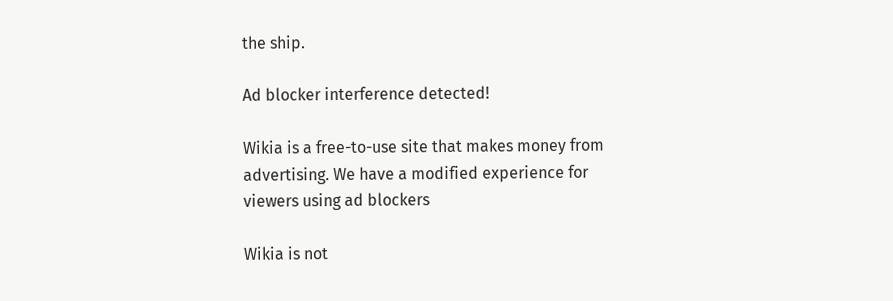the ship.

Ad blocker interference detected!

Wikia is a free-to-use site that makes money from advertising. We have a modified experience for viewers using ad blockers

Wikia is not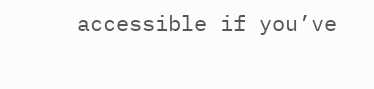accessible if you’ve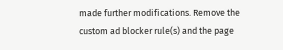made further modifications. Remove the custom ad blocker rule(s) and the page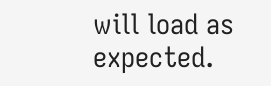will load as expected.